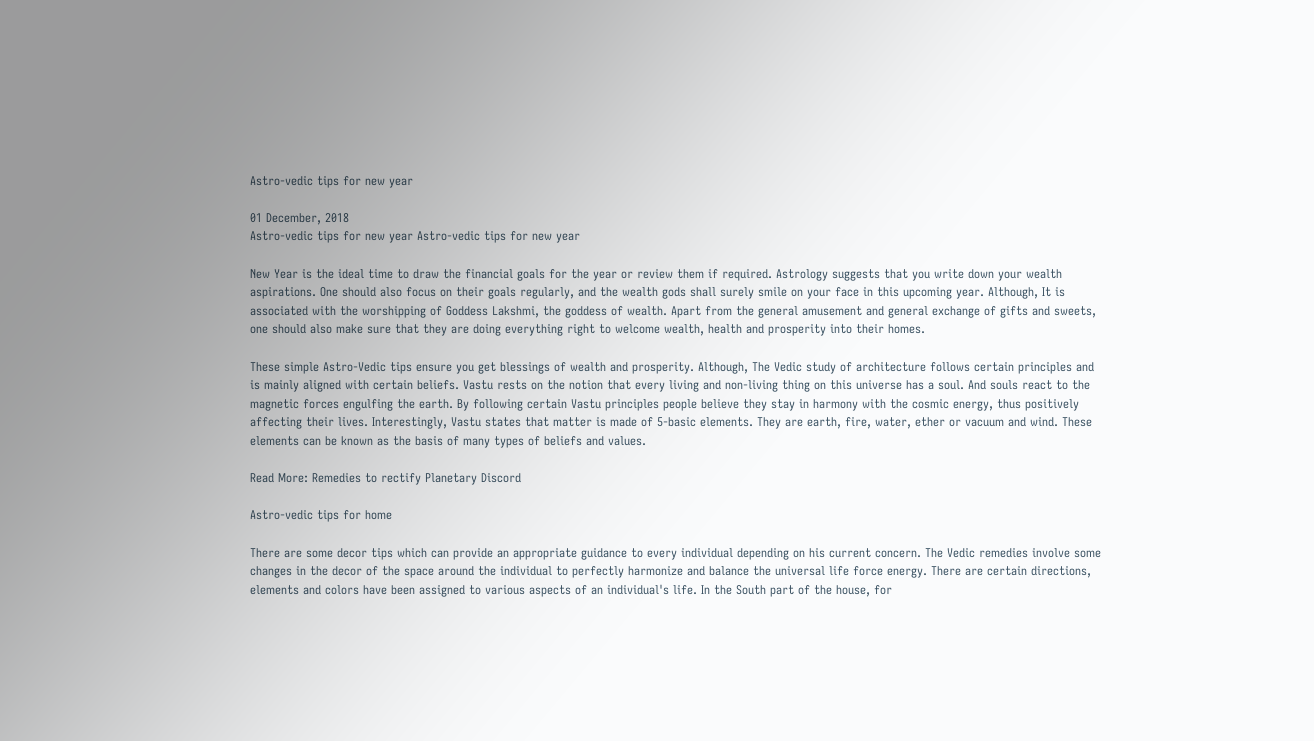Astro-vedic tips for new year

01 December, 2018
Astro-vedic tips for new year Astro-vedic tips for new year

New Year is the ideal time to draw the financial goals for the year or review them if required. Astrology suggests that you write down your wealth aspirations. One should also focus on their goals regularly, and the wealth gods shall surely smile on your face in this upcoming year. Although, It is associated with the worshipping of Goddess Lakshmi, the goddess of wealth. Apart from the general amusement and general exchange of gifts and sweets, one should also make sure that they are doing everything right to welcome wealth, health and prosperity into their homes.

These simple Astro-Vedic tips ensure you get blessings of wealth and prosperity. Although, The Vedic study of architecture follows certain principles and is mainly aligned with certain beliefs. Vastu rests on the notion that every living and non-living thing on this universe has a soul. And souls react to the magnetic forces engulfing the earth. By following certain Vastu principles people believe they stay in harmony with the cosmic energy, thus positively affecting their lives. Interestingly, Vastu states that matter is made of 5-basic elements. They are earth, fire, water, ether or vacuum and wind. These elements can be known as the basis of many types of beliefs and values.

Read More: Remedies to rectify Planetary Discord

Astro-vedic tips for home

There are some decor tips which can provide an appropriate guidance to every individual depending on his current concern. The Vedic remedies involve some changes in the decor of the space around the individual to perfectly harmonize and balance the universal life force energy. There are certain directions, elements and colors have been assigned to various aspects of an individual's life. In the South part of the house, for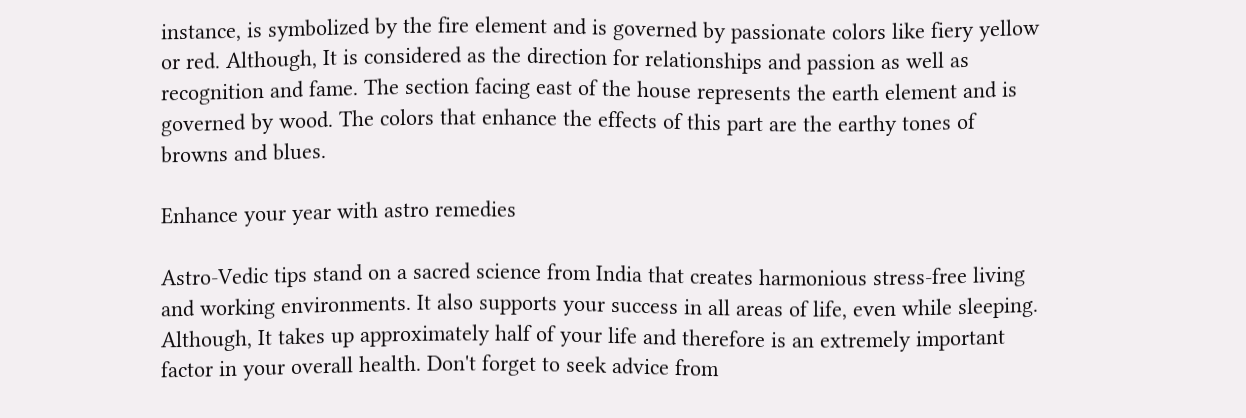instance, is symbolized by the fire element and is governed by passionate colors like fiery yellow or red. Although, It is considered as the direction for relationships and passion as well as recognition and fame. The section facing east of the house represents the earth element and is governed by wood. The colors that enhance the effects of this part are the earthy tones of browns and blues.

Enhance your year with astro remedies

Astro-Vedic tips stand on a sacred science from India that creates harmonious stress-free living and working environments. It also supports your success in all areas of life, even while sleeping. Although, It takes up approximately half of your life and therefore is an extremely important factor in your overall health. Don't forget to seek advice from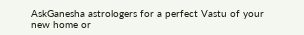AskGanesha astrologers for a perfect Vastu of your new home or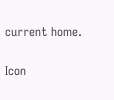current home.


Icon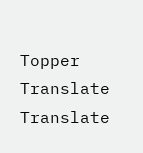Topper
Translate Translate